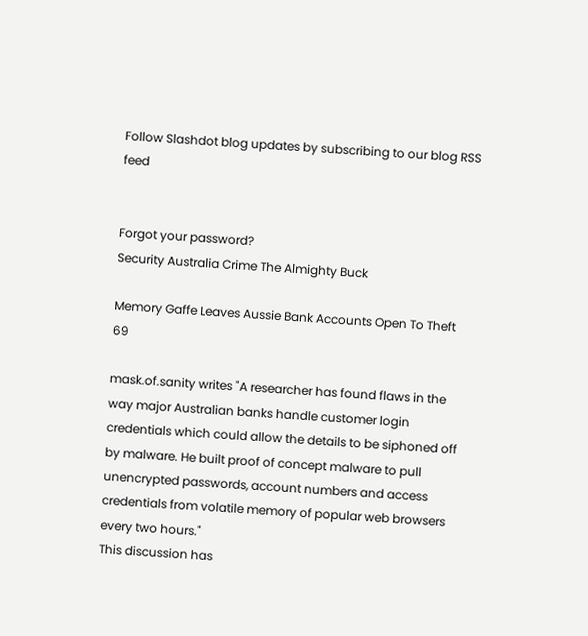Follow Slashdot blog updates by subscribing to our blog RSS feed


Forgot your password?
Security Australia Crime The Almighty Buck

Memory Gaffe Leaves Aussie Bank Accounts Open To Theft 69

mask.of.sanity writes "A researcher has found flaws in the way major Australian banks handle customer login credentials which could allow the details to be siphoned off by malware. He built proof of concept malware to pull unencrypted passwords, account numbers and access credentials from volatile memory of popular web browsers every two hours."
This discussion has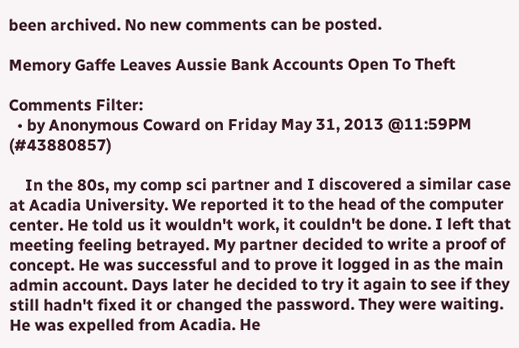been archived. No new comments can be posted.

Memory Gaffe Leaves Aussie Bank Accounts Open To Theft

Comments Filter:
  • by Anonymous Coward on Friday May 31, 2013 @11:59PM (#43880857)

    In the 80s, my comp sci partner and I discovered a similar case at Acadia University. We reported it to the head of the computer center. He told us it wouldn't work, it couldn't be done. I left that meeting feeling betrayed. My partner decided to write a proof of concept. He was successful and to prove it logged in as the main admin account. Days later he decided to try it again to see if they still hadn't fixed it or changed the password. They were waiting. He was expelled from Acadia. He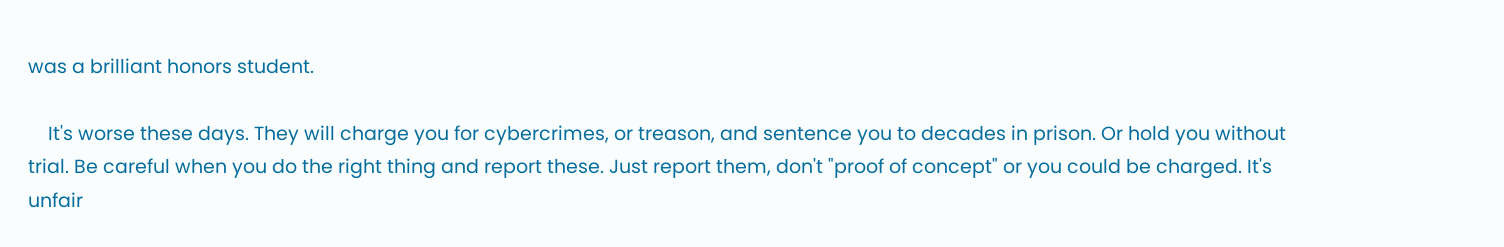was a brilliant honors student.

    It's worse these days. They will charge you for cybercrimes, or treason, and sentence you to decades in prison. Or hold you without trial. Be careful when you do the right thing and report these. Just report them, don't "proof of concept" or you could be charged. It's unfair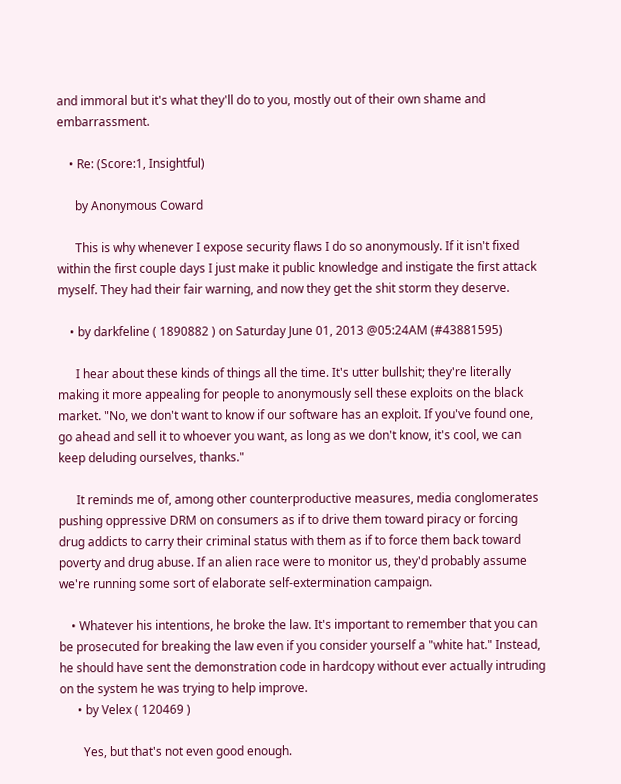and immoral but it's what they'll do to you, mostly out of their own shame and embarrassment.

    • Re: (Score:1, Insightful)

      by Anonymous Coward

      This is why whenever I expose security flaws I do so anonymously. If it isn't fixed within the first couple days I just make it public knowledge and instigate the first attack myself. They had their fair warning, and now they get the shit storm they deserve.

    • by darkfeline ( 1890882 ) on Saturday June 01, 2013 @05:24AM (#43881595)

      I hear about these kinds of things all the time. It's utter bullshit; they're literally making it more appealing for people to anonymously sell these exploits on the black market. "No, we don't want to know if our software has an exploit. If you've found one, go ahead and sell it to whoever you want, as long as we don't know, it's cool, we can keep deluding ourselves, thanks."

      It reminds me of, among other counterproductive measures, media conglomerates pushing oppressive DRM on consumers as if to drive them toward piracy or forcing drug addicts to carry their criminal status with them as if to force them back toward poverty and drug abuse. If an alien race were to monitor us, they'd probably assume we're running some sort of elaborate self-extermination campaign.

    • Whatever his intentions, he broke the law. It's important to remember that you can be prosecuted for breaking the law even if you consider yourself a "white hat." Instead, he should have sent the demonstration code in hardcopy without ever actually intruding on the system he was trying to help improve.
      • by Velex ( 120469 )

        Yes, but that's not even good enough.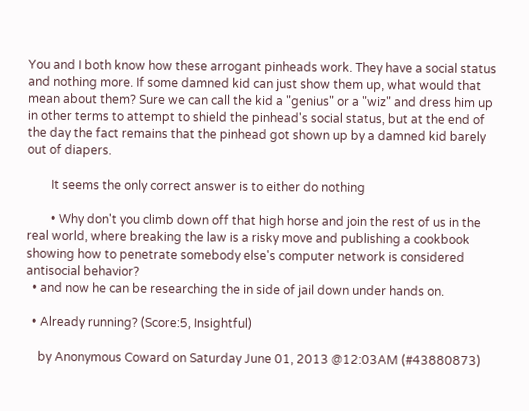You and I both know how these arrogant pinheads work. They have a social status and nothing more. If some damned kid can just show them up, what would that mean about them? Sure we can call the kid a "genius" or a "wiz" and dress him up in other terms to attempt to shield the pinhead's social status, but at the end of the day the fact remains that the pinhead got shown up by a damned kid barely out of diapers.

        It seems the only correct answer is to either do nothing

        • Why don't you climb down off that high horse and join the rest of us in the real world, where breaking the law is a risky move and publishing a cookbook showing how to penetrate somebody else's computer network is considered antisocial behavior?
  • and now he can be researching the in side of jail down under hands on.

  • Already running? (Score:5, Insightful)

    by Anonymous Coward on Saturday June 01, 2013 @12:03AM (#43880873)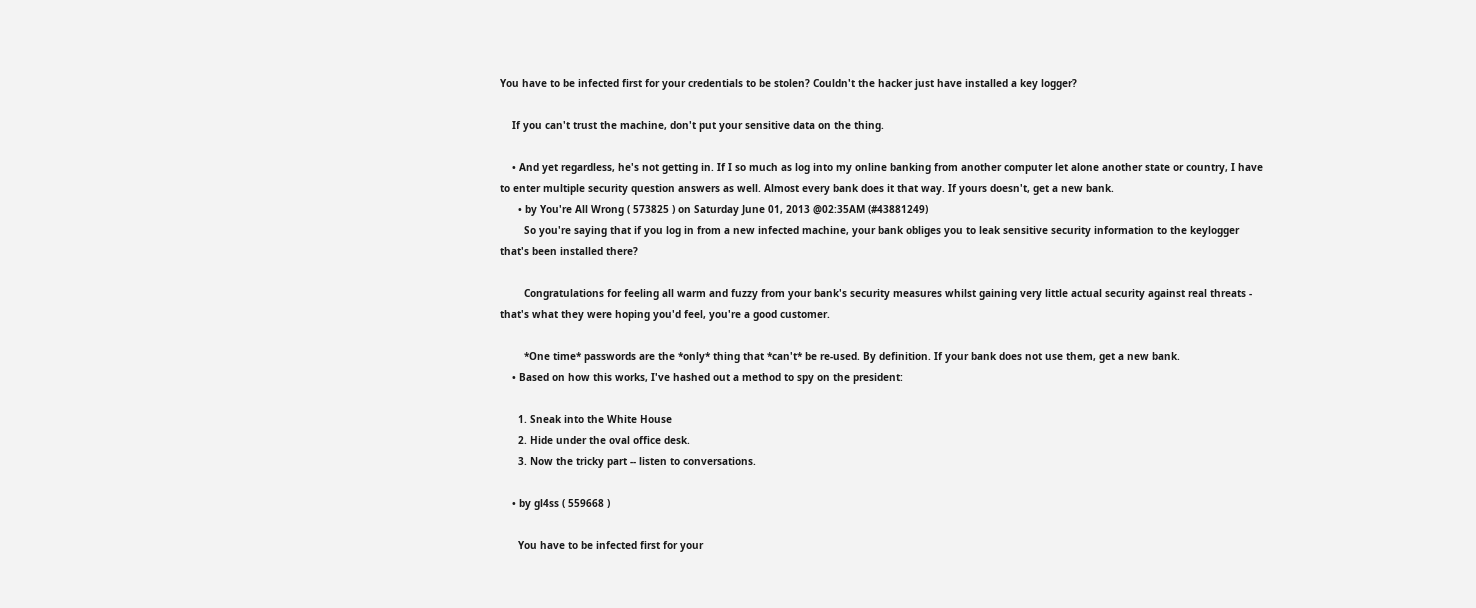You have to be infected first for your credentials to be stolen? Couldn't the hacker just have installed a key logger?

    If you can't trust the machine, don't put your sensitive data on the thing.

    • And yet regardless, he's not getting in. If I so much as log into my online banking from another computer let alone another state or country, I have to enter multiple security question answers as well. Almost every bank does it that way. If yours doesn't, get a new bank.
      • by You're All Wrong ( 573825 ) on Saturday June 01, 2013 @02:35AM (#43881249)
        So you're saying that if you log in from a new infected machine, your bank obliges you to leak sensitive security information to the keylogger that's been installed there?

        Congratulations for feeling all warm and fuzzy from your bank's security measures whilst gaining very little actual security against real threats - that's what they were hoping you'd feel, you're a good customer.

        *One time* passwords are the *only* thing that *can't* be re-used. By definition. If your bank does not use them, get a new bank.
    • Based on how this works, I've hashed out a method to spy on the president:

      1. Sneak into the White House
      2. Hide under the oval office desk.
      3. Now the tricky part -- listen to conversations.

    • by gl4ss ( 559668 )

      You have to be infected first for your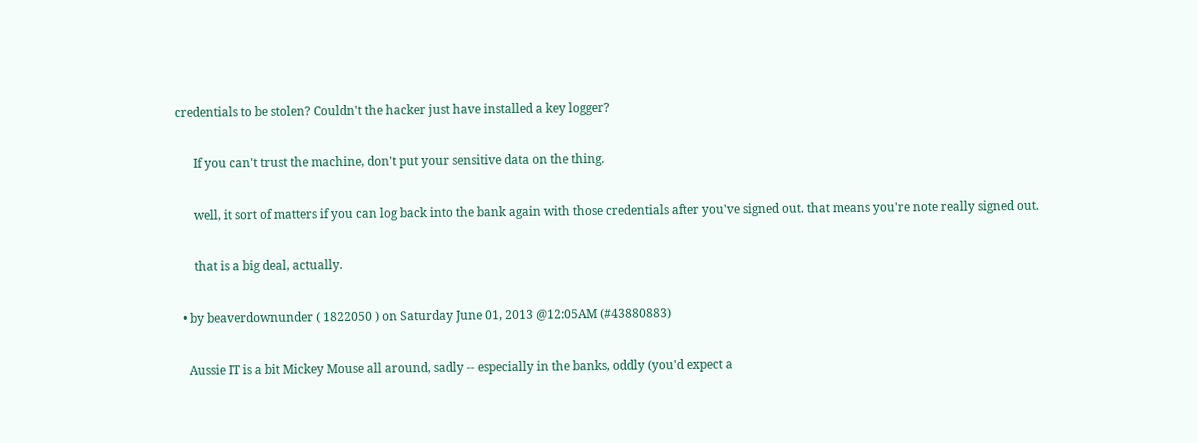credentials to be stolen? Couldn't the hacker just have installed a key logger?

      If you can't trust the machine, don't put your sensitive data on the thing.

      well, it sort of matters if you can log back into the bank again with those credentials after you've signed out. that means you're note really signed out.

      that is a big deal, actually.

  • by beaverdownunder ( 1822050 ) on Saturday June 01, 2013 @12:05AM (#43880883)

    Aussie IT is a bit Mickey Mouse all around, sadly -- especially in the banks, oddly (you'd expect a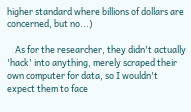higher standard where billions of dollars are concerned, but no...)

    As for the researcher, they didn't actually 'hack' into anything, merely scraped their own computer for data, so I wouldn't expect them to face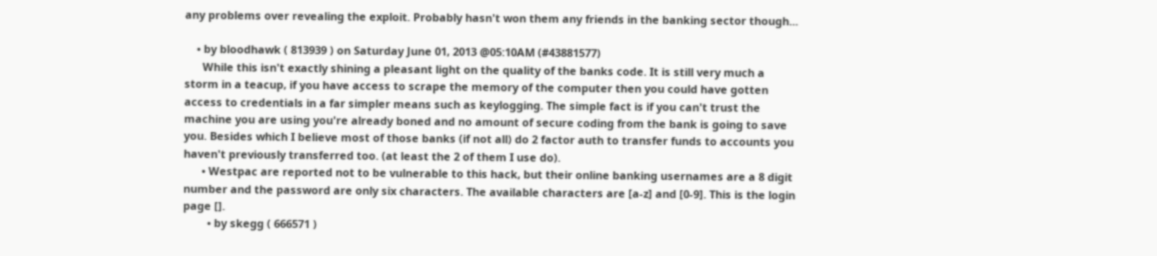any problems over revealing the exploit. Probably hasn't won them any friends in the banking sector though...

    • by bloodhawk ( 813939 ) on Saturday June 01, 2013 @05:10AM (#43881577)
      While this isn't exactly shining a pleasant light on the quality of the banks code. It is still very much a storm in a teacup, if you have access to scrape the memory of the computer then you could have gotten access to credentials in a far simpler means such as keylogging. The simple fact is if you can't trust the machine you are using you're already boned and no amount of secure coding from the bank is going to save you. Besides which I believe most of those banks (if not all) do 2 factor auth to transfer funds to accounts you haven't previously transferred too. (at least the 2 of them I use do).
      • Westpac are reported not to be vulnerable to this hack, but their online banking usernames are a 8 digit number and the password are only six characters. The available characters are [a-z] and [0-9]. This is the login page [].
        • by skegg ( 666571 )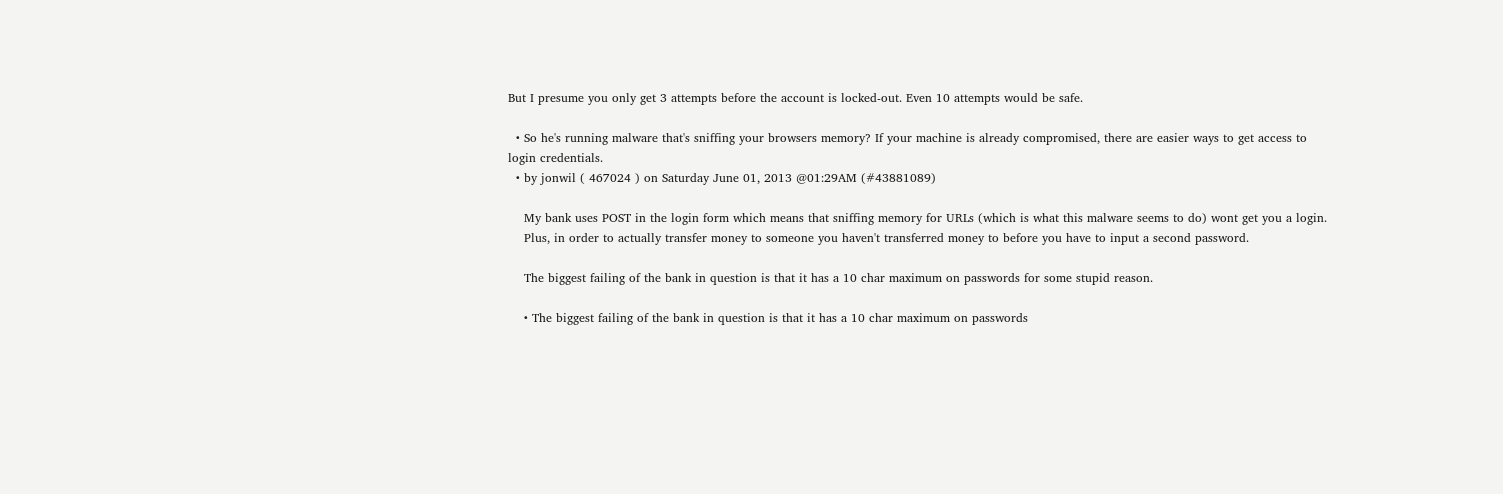But I presume you only get 3 attempts before the account is locked-out. Even 10 attempts would be safe.

  • So he's running malware that's sniffing your browsers memory? If your machine is already compromised, there are easier ways to get access to login credentials.
  • by jonwil ( 467024 ) on Saturday June 01, 2013 @01:29AM (#43881089)

    My bank uses POST in the login form which means that sniffing memory for URLs (which is what this malware seems to do) wont get you a login.
    Plus, in order to actually transfer money to someone you haven't transferred money to before you have to input a second password.

    The biggest failing of the bank in question is that it has a 10 char maximum on passwords for some stupid reason.

    • The biggest failing of the bank in question is that it has a 10 char maximum on passwords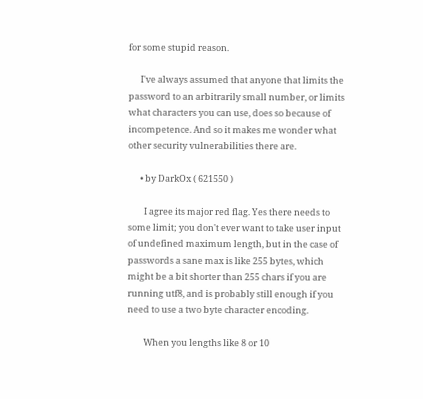for some stupid reason.

      I've always assumed that anyone that limits the password to an arbitrarily small number, or limits what characters you can use, does so because of incompetence. And so it makes me wonder what other security vulnerabilities there are.

      • by DarkOx ( 621550 )

        I agree its major red flag. Yes there needs to some limit; you don't ever want to take user input of undefined maximum length, but in the case of passwords a sane max is like 255 bytes, which might be a bit shorter than 255 chars if you are running utf8, and is probably still enough if you need to use a two byte character encoding.

        When you lengths like 8 or 10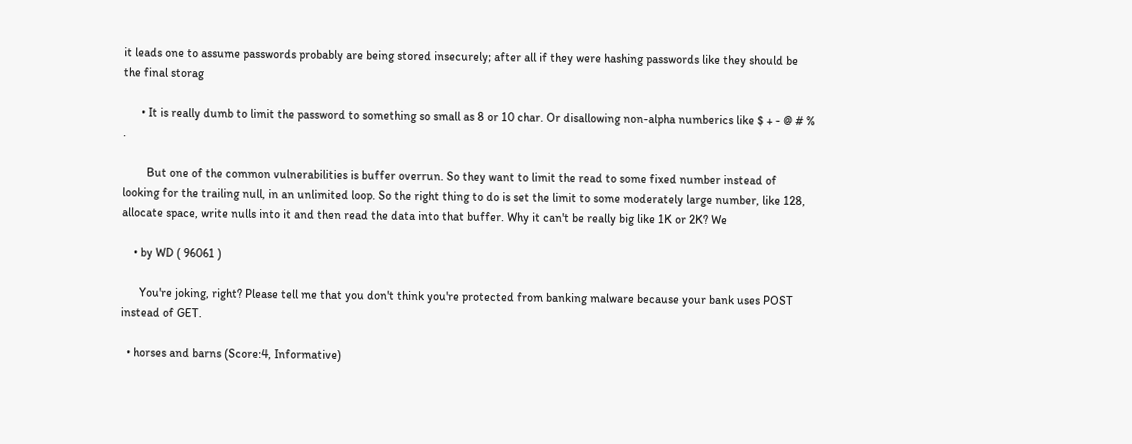it leads one to assume passwords probably are being stored insecurely; after all if they were hashing passwords like they should be the final storag

      • It is really dumb to limit the password to something so small as 8 or 10 char. Or disallowing non-alpha numberics like $ + - @ # % .

        But one of the common vulnerabilities is buffer overrun. So they want to limit the read to some fixed number instead of looking for the trailing null, in an unlimited loop. So the right thing to do is set the limit to some moderately large number, like 128, allocate space, write nulls into it and then read the data into that buffer. Why it can't be really big like 1K or 2K? We

    • by WD ( 96061 )

      You're joking, right? Please tell me that you don't think you're protected from banking malware because your bank uses POST instead of GET.

  • horses and barns (Score:4, Informative)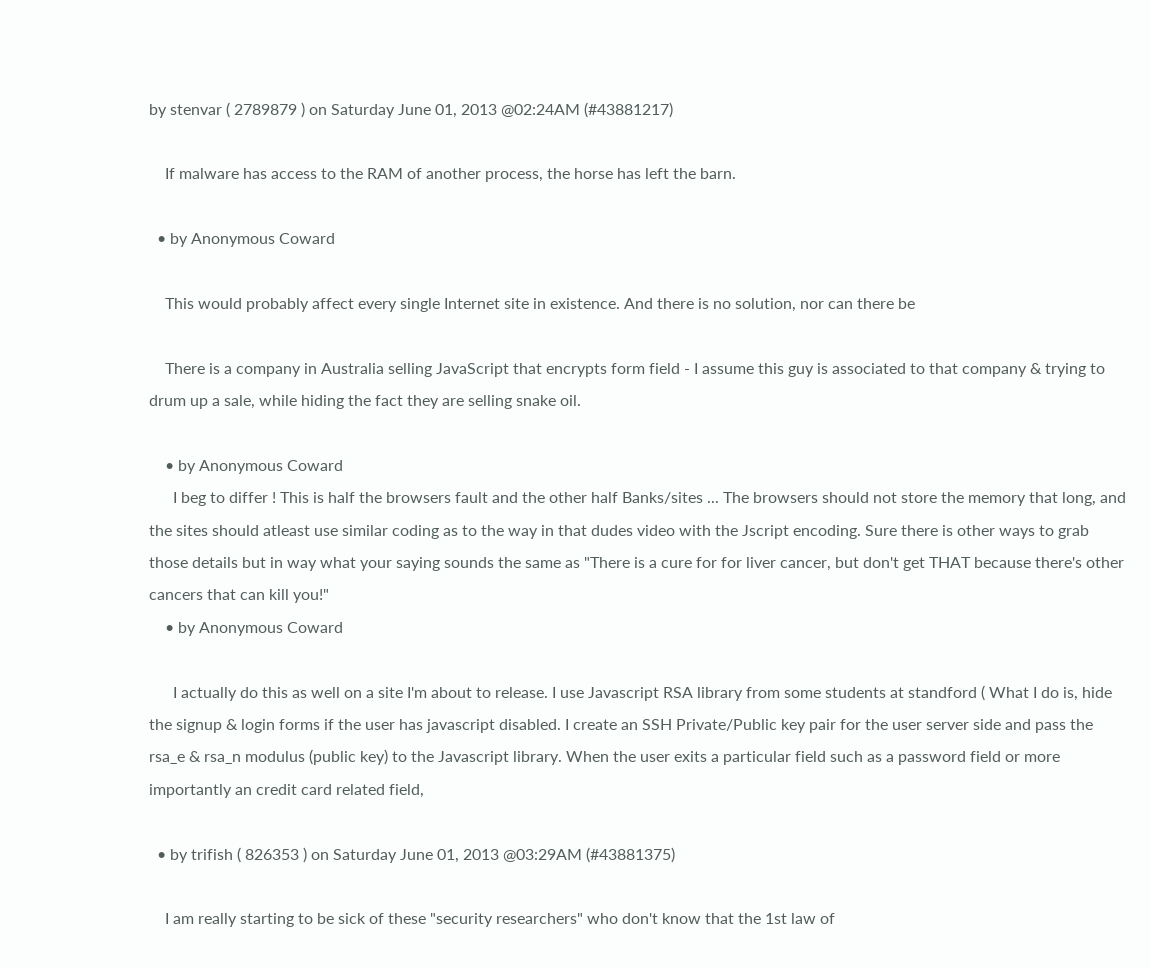by stenvar ( 2789879 ) on Saturday June 01, 2013 @02:24AM (#43881217)

    If malware has access to the RAM of another process, the horse has left the barn.

  • by Anonymous Coward

    This would probably affect every single Internet site in existence. And there is no solution, nor can there be

    There is a company in Australia selling JavaScript that encrypts form field - I assume this guy is associated to that company & trying to drum up a sale, while hiding the fact they are selling snake oil.

    • by Anonymous Coward
      I beg to differ ! This is half the browsers fault and the other half Banks/sites ... The browsers should not store the memory that long, and the sites should atleast use similar coding as to the way in that dudes video with the Jscript encoding. Sure there is other ways to grab those details but in way what your saying sounds the same as "There is a cure for for liver cancer, but don't get THAT because there's other cancers that can kill you!"
    • by Anonymous Coward

      I actually do this as well on a site I'm about to release. I use Javascript RSA library from some students at standford ( What I do is, hide the signup & login forms if the user has javascript disabled. I create an SSH Private/Public key pair for the user server side and pass the rsa_e & rsa_n modulus (public key) to the Javascript library. When the user exits a particular field such as a password field or more importantly an credit card related field,

  • by trifish ( 826353 ) on Saturday June 01, 2013 @03:29AM (#43881375)

    I am really starting to be sick of these "security researchers" who don't know that the 1st law of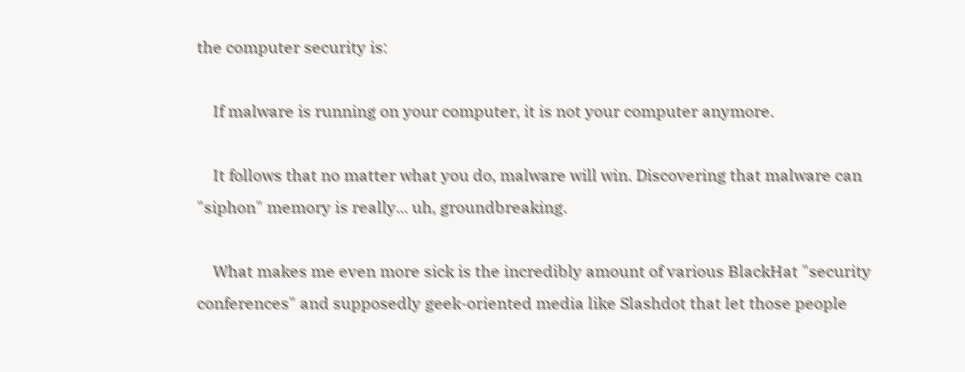the computer security is:

    If malware is running on your computer, it is not your computer anymore.

    It follows that no matter what you do, malware will win. Discovering that malware can "siphon" memory is really... uh, groundbreaking.

    What makes me even more sick is the incredibly amount of various BlackHat "security conferences" and supposedly geek-oriented media like Slashdot that let those people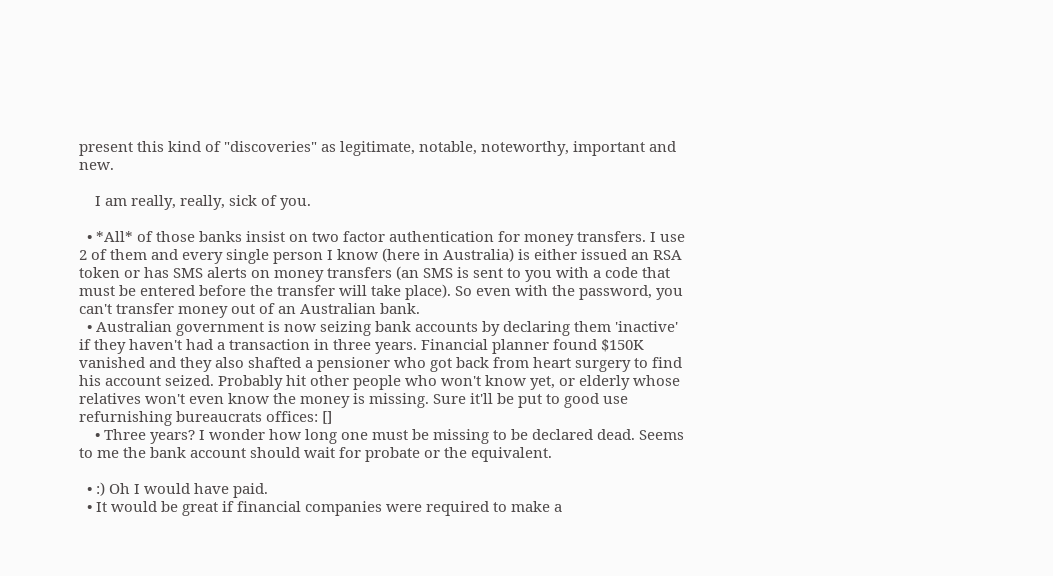present this kind of "discoveries" as legitimate, notable, noteworthy, important and new.

    I am really, really, sick of you.

  • *All* of those banks insist on two factor authentication for money transfers. I use 2 of them and every single person I know (here in Australia) is either issued an RSA token or has SMS alerts on money transfers (an SMS is sent to you with a code that must be entered before the transfer will take place). So even with the password, you can't transfer money out of an Australian bank.
  • Australian government is now seizing bank accounts by declaring them 'inactive' if they haven't had a transaction in three years. Financial planner found $150K vanished and they also shafted a pensioner who got back from heart surgery to find his account seized. Probably hit other people who won't know yet, or elderly whose relatives won't even know the money is missing. Sure it'll be put to good use refurnishing bureaucrats offices: []
    • Three years? I wonder how long one must be missing to be declared dead. Seems to me the bank account should wait for probate or the equivalent.

  • :) Oh I would have paid.
  • It would be great if financial companies were required to make a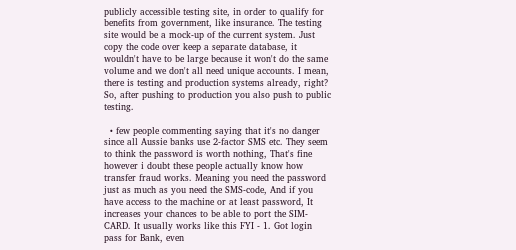publicly accessible testing site, in order to qualify for benefits from government, like insurance. The testing site would be a mock-up of the current system. Just copy the code over keep a separate database, it wouldn't have to be large because it won't do the same volume and we don't all need unique accounts. I mean, there is testing and production systems already, right? So, after pushing to production you also push to public testing.

  • few people commenting saying that it's no danger since all Aussie banks use 2-factor SMS etc. They seem to think the password is worth nothing, That's fine however i doubt these people actually know how transfer fraud works. Meaning you need the password just as much as you need the SMS-code, And if you have access to the machine or at least password, It increases your chances to be able to port the SIM-CARD. It usually works like this FYI - 1. Got login pass for Bank, even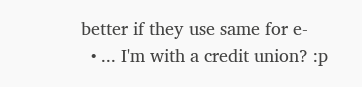better if they use same for e-
  • ... I'm with a credit union? :p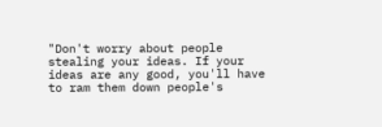"Don't worry about people stealing your ideas. If your ideas are any good, you'll have to ram them down people's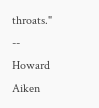throats." -- Howard Aiken